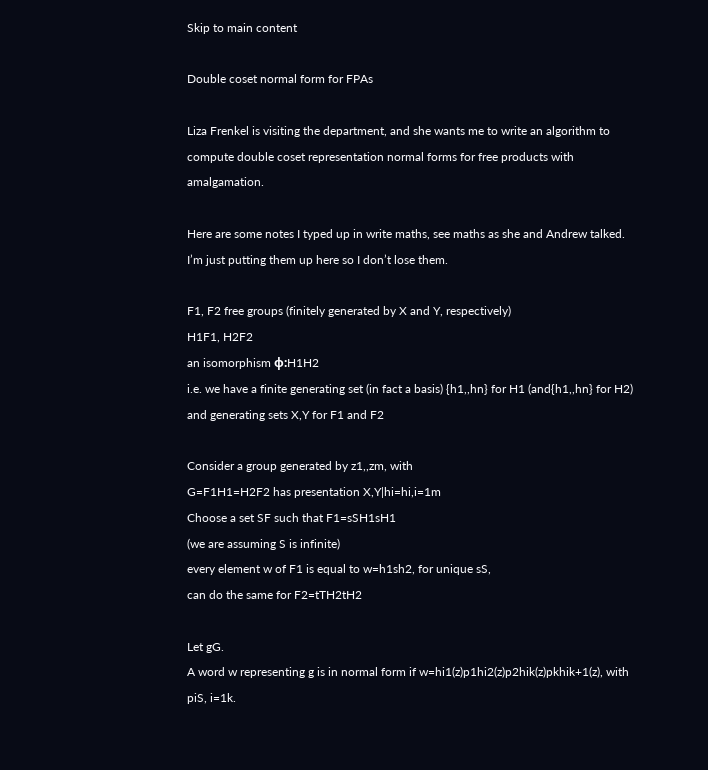Skip to main content

Double coset normal form for FPAs

Liza Frenkel is visiting the department, and she wants me to write an algorithm to compute double coset representation normal forms for free products with amalgamation.

Here are some notes I typed up in write maths, see maths as she and Andrew talked. I’m just putting them up here so I don’t lose them.

F1, F2 free groups (finitely generated by X and Y, respectively)
H1F1, H2F2
an isomorphism ϕ:H1H2
i.e. we have a finite generating set (in fact a basis) {h1,,hn} for H1 (and{h1,,hn} for H2) and generating sets X,Y for F1 and F2

Consider a group generated by z1,,zm, with
G=F1H1=H2F2 has presentation X,Y|hi=hi,i=1m
Choose a set SF such that F1=sSH1sH1
(we are assuming S is infinite)
every element w of F1 is equal to w=h1sh2, for unique sS,
can do the same for F2=tTH2tH2

Let gG.
A word w representing g is in normal form if w=hi1(z)p1hi2(z)p2hik(z)pkhik+1(z), with piS, i=1k.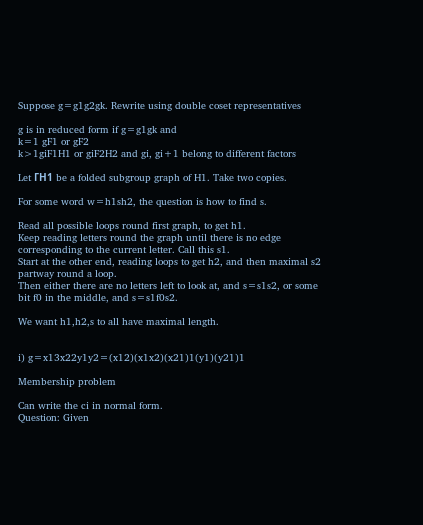Suppose g=g1g2gk. Rewrite using double coset representatives

g is in reduced form if g=g1gk and
k=1 gF1 or gF2
k>1giF1H1 or giF2H2 and gi, gi+1 belong to different factors

Let ΓH1 be a folded subgroup graph of H1. Take two copies.

For some word w=h1sh2, the question is how to find s.

Read all possible loops round first graph, to get h1.
Keep reading letters round the graph until there is no edge corresponding to the current letter. Call this s1.
Start at the other end, reading loops to get h2, and then maximal s2 partway round a loop.
Then either there are no letters left to look at, and s=s1s2, or some bit f0 in the middle, and s=s1f0s2.

We want h1,h2,s to all have maximal length.


i) g=x13x22y1y2=(x12)(x1x2)(x21)1(y1)(y21)1

Membership problem

Can write the ci in normal form.
Question: Given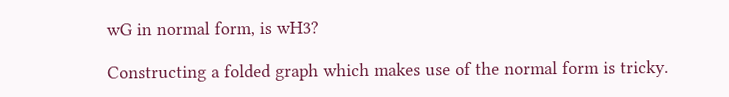wG in normal form, is wH3?

Constructing a folded graph which makes use of the normal form is tricky.